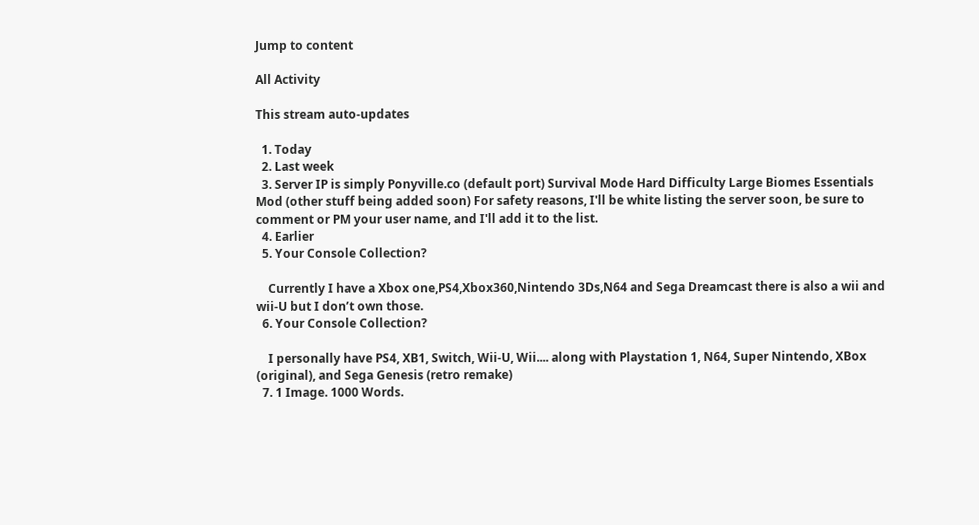Jump to content

All Activity

This stream auto-updates

  1. Today
  2. Last week
  3. Server IP is simply Ponyville.co (default port) Survival Mode Hard Difficulty Large Biomes Essentials Mod (other stuff being added soon) For safety reasons, I'll be white listing the server soon, be sure to comment or PM your user name, and I'll add it to the list.
  4. Earlier
  5. Your Console Collection?

    Currently I have a Xbox one,PS4,Xbox360,Nintendo 3Ds,N64 and Sega Dreamcast there is also a wii and wii-U but I don’t own those.
  6. Your Console Collection?

    I personally have PS4, XB1, Switch, Wii-U, Wii.... along with Playstation 1, N64, Super Nintendo, XBox (original), and Sega Genesis (retro remake)
  7. 1 Image. 1000 Words.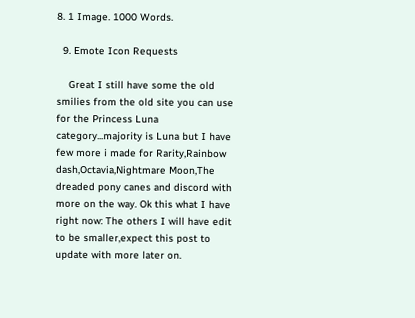8. 1 Image. 1000 Words.

  9. Emote Icon Requests

    Great I still have some the old smilies from the old site you can use for the Princess Luna category...majority is Luna but I have few more i made for Rarity,Rainbow dash,Octavia,Nightmare Moon,The dreaded pony canes and discord with more on the way. Ok this what I have right now: The others I will have edit to be smaller,expect this post to update with more later on.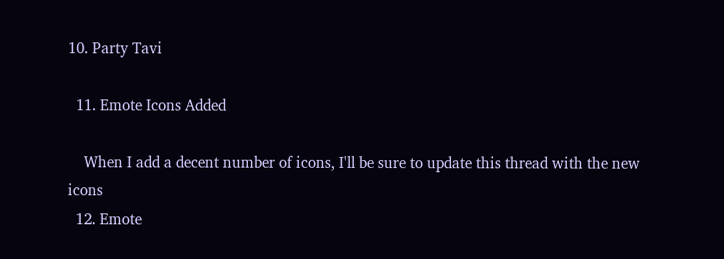10. Party Tavi

  11. Emote Icons Added

    When I add a decent number of icons, I'll be sure to update this thread with the new icons
  12. Emote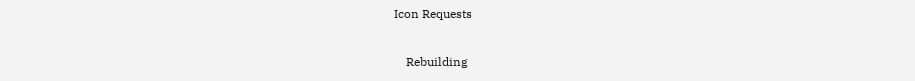Icon Requests

    Rebuilding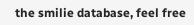the smilie database, feel free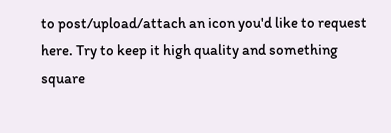to post/upload/attach an icon you'd like to request here. Try to keep it high quality and something square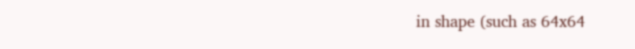in shape (such as 64x64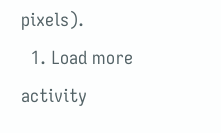pixels).
  1. Load more activity